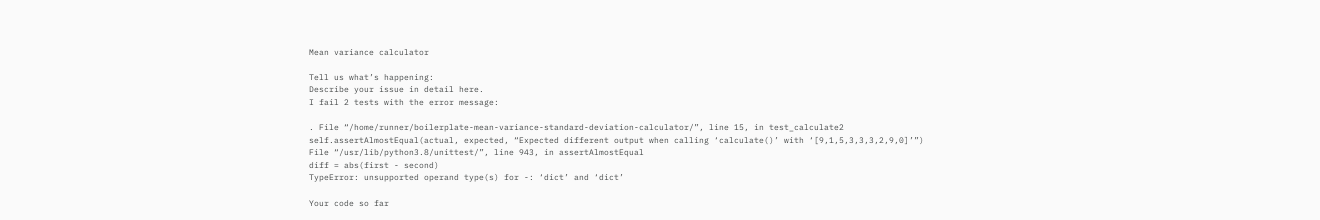Mean variance calculator

Tell us what’s happening:
Describe your issue in detail here.
I fail 2 tests with the error message:

. File “/home/runner/boilerplate-mean-variance-standard-deviation-calculator/”, line 15, in test_calculate2
self.assertAlmostEqual(actual, expected, “Expected different output when calling ‘calculate()’ with ‘[9,1,5,3,3,3,2,9,0]’”)
File “/usr/lib/python3.8/unittest/”, line 943, in assertAlmostEqual
diff = abs(first - second)
TypeError: unsupported operand type(s) for -: ‘dict’ and ‘dict’

Your code so far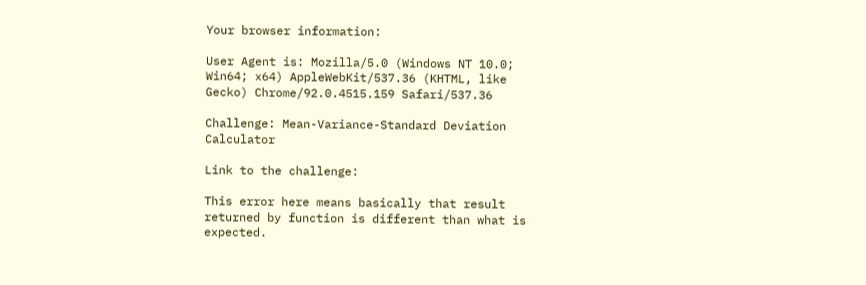Your browser information:

User Agent is: Mozilla/5.0 (Windows NT 10.0; Win64; x64) AppleWebKit/537.36 (KHTML, like Gecko) Chrome/92.0.4515.159 Safari/537.36

Challenge: Mean-Variance-Standard Deviation Calculator

Link to the challenge:

This error here means basically that result returned by function is different than what is expected.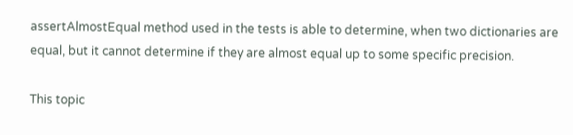assertAlmostEqual method used in the tests is able to determine, when two dictionaries are equal, but it cannot determine if they are almost equal up to some specific precision.

This topic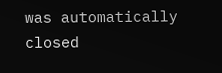was automatically closed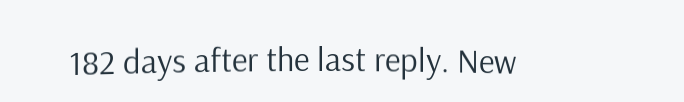182 days after the last reply. New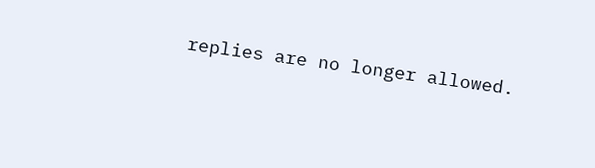replies are no longer allowed.